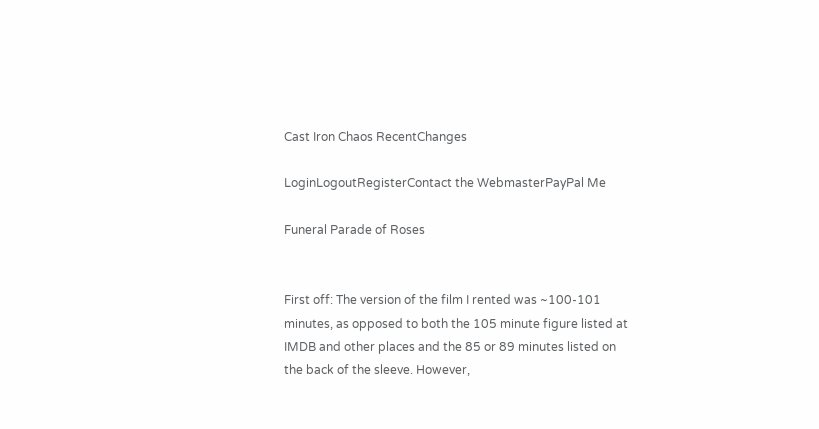Cast Iron Chaos RecentChanges

LoginLogoutRegisterContact the WebmasterPayPal Me

Funeral Parade of Roses


First off: The version of the film I rented was ~100-101 minutes, as opposed to both the 105 minute figure listed at IMDB and other places and the 85 or 89 minutes listed on the back of the sleeve. However,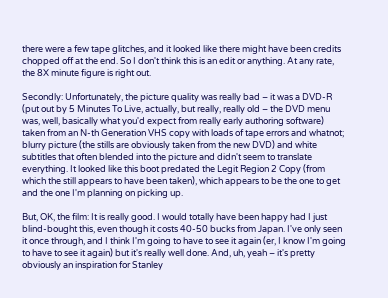there were a few tape glitches, and it looked like there might have been credits chopped off at the end. So I don't think this is an edit or anything. At any rate, the 8X minute figure is right out.

Secondly: Unfortunately, the picture quality was really bad – it was a DVD-R (put out by 5 Minutes To Live, actually, but really, really old – the DVD menu was, well, basically what you'd expect from really early authoring software) taken from an N-th Generation VHS copy with loads of tape errors and whatnot; blurry picture (the stills are obviously taken from the new DVD) and white subtitles that often blended into the picture and didn't seem to translate everything. It looked like this boot predated the Legit Region 2 Copy (from which the still appears to have been taken), which appears to be the one to get and the one I'm planning on picking up.

But, OK, the film: It is really good. I would totally have been happy had I just blind-bought this, even though it costs 40-50 bucks from Japan. I've only seen it once through, and I think I'm going to have to see it again (er, I know I'm going to have to see it again) but it's really well done. And, uh, yeah – it's pretty obviously an inspiration for Stanley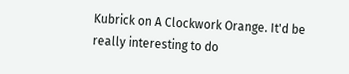Kubrick on A Clockwork Orange. It'd be really interesting to do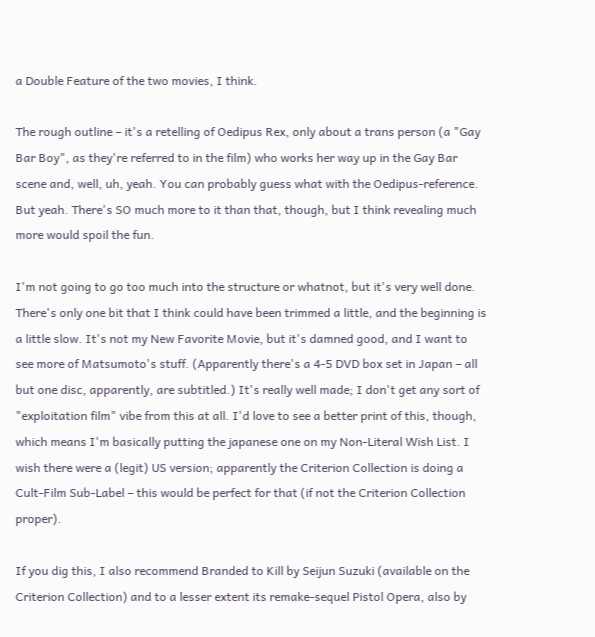a Double Feature of the two movies, I think.

The rough outline – it's a retelling of Oedipus Rex, only about a trans person (a "Gay Bar Boy", as they're referred to in the film) who works her way up in the Gay Bar scene and, well, uh, yeah. You can probably guess what with the Oedipus-reference. But yeah. There's SO much more to it than that, though, but I think revealing much more would spoil the fun.

I'm not going to go too much into the structure or whatnot, but it's very well done. There's only one bit that I think could have been trimmed a little, and the beginning is a little slow. It's not my New Favorite Movie, but it's damned good, and I want to see more of Matsumoto's stuff. (Apparently there's a 4-5 DVD box set in Japan – all but one disc, apparently, are subtitled.) It's really well made; I don't get any sort of "exploitation film" vibe from this at all. I'd love to see a better print of this, though, which means I'm basically putting the japanese one on my Non-Literal Wish List. I wish there were a (legit) US version; apparently the Criterion Collection is doing a Cult-Film Sub-Label – this would be perfect for that (if not the Criterion Collection proper).

If you dig this, I also recommend Branded to Kill by Seijun Suzuki (available on the Criterion Collection) and to a lesser extent its remake-sequel Pistol Opera, also by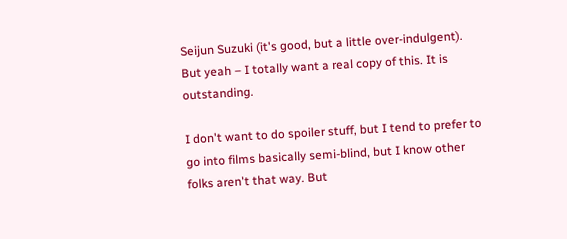Seijun Suzuki (it's good, but a little over-indulgent). But yeah – I totally want a real copy of this. It is outstanding.

I don't want to do spoiler stuff, but I tend to prefer to go into films basically semi-blind, but I know other folks aren't that way. But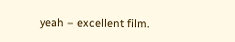yeah – excellent film.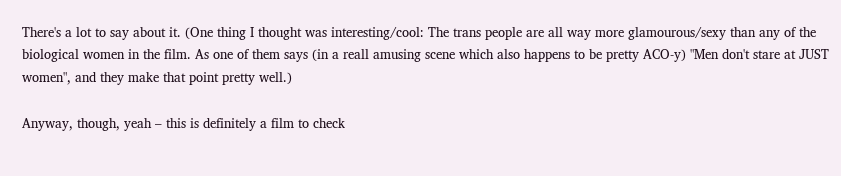There's a lot to say about it. (One thing I thought was interesting/cool: The trans people are all way more glamourous/sexy than any of the biological women in the film. As one of them says (in a reall amusing scene which also happens to be pretty ACO-y) "Men don't stare at JUST women", and they make that point pretty well.)

Anyway, though, yeah – this is definitely a film to check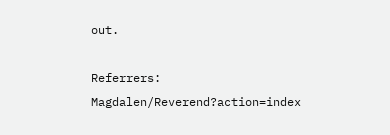out.

Referrers: Magdalen/Reverend?action=index